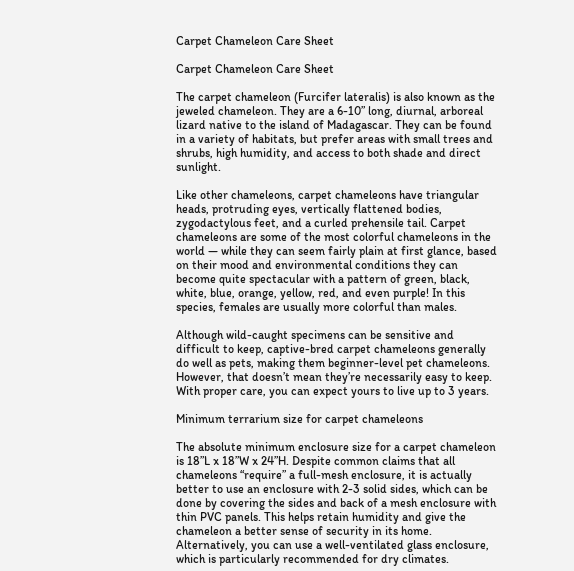Carpet Chameleon Care Sheet

Carpet Chameleon Care Sheet

The carpet chameleon (Furcifer lateralis) is also known as the jeweled chameleon. They are a 6-10” long, diurnal, arboreal lizard native to the island of Madagascar. They can be found in a variety of habitats, but prefer areas with small trees and shrubs, high humidity, and access to both shade and direct sunlight.

Like other chameleons, carpet chameleons have triangular heads, protruding eyes, vertically flattened bodies, zygodactylous feet, and a curled prehensile tail. Carpet chameleons are some of the most colorful chameleons in the world — while they can seem fairly plain at first glance, based on their mood and environmental conditions they can become quite spectacular with a pattern of green, black, white, blue, orange, yellow, red, and even purple! In this species, females are usually more colorful than males.

Although wild-caught specimens can be sensitive and difficult to keep, captive-bred carpet chameleons generally do well as pets, making them beginner-level pet chameleons. However, that doesn’t mean they’re necessarily easy to keep. With proper care, you can expect yours to live up to 3 years.

Minimum terrarium size for carpet chameleons

The absolute minimum enclosure size for a carpet chameleon is 18”L x 18”W x 24”H. Despite common claims that all chameleons “require” a full-mesh enclosure, it is actually better to use an enclosure with 2-3 solid sides, which can be done by covering the sides and back of a mesh enclosure with thin PVC panels. This helps retain humidity and give the chameleon a better sense of security in its home. Alternatively, you can use a well-ventilated glass enclosure, which is particularly recommended for dry climates.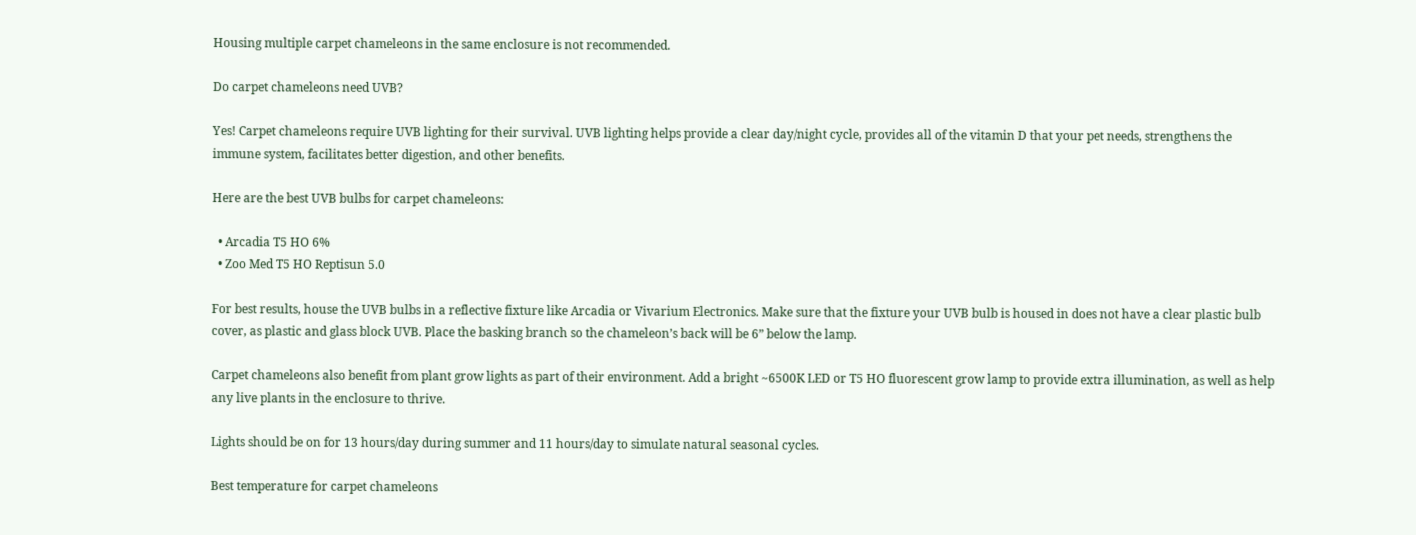Housing multiple carpet chameleons in the same enclosure is not recommended.

Do carpet chameleons need UVB?

Yes! Carpet chameleons require UVB lighting for their survival. UVB lighting helps provide a clear day/night cycle, provides all of the vitamin D that your pet needs, strengthens the immune system, facilitates better digestion, and other benefits.

Here are the best UVB bulbs for carpet chameleons:

  • Arcadia T5 HO 6%
  • Zoo Med T5 HO Reptisun 5.0

For best results, house the UVB bulbs in a reflective fixture like Arcadia or Vivarium Electronics. Make sure that the fixture your UVB bulb is housed in does not have a clear plastic bulb cover, as plastic and glass block UVB. Place the basking branch so the chameleon’s back will be 6” below the lamp.

Carpet chameleons also benefit from plant grow lights as part of their environment. Add a bright ~6500K LED or T5 HO fluorescent grow lamp to provide extra illumination, as well as help any live plants in the enclosure to thrive.

Lights should be on for 13 hours/day during summer and 11 hours/day to simulate natural seasonal cycles.

Best temperature for carpet chameleons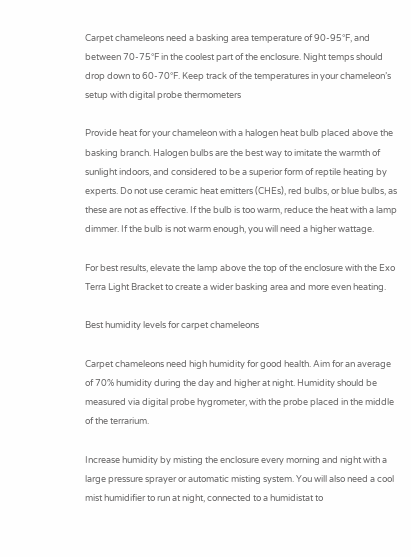Carpet chameleons need a basking area temperature of 90-95°F, and between 70-75°F in the coolest part of the enclosure. Night temps should drop down to 60-70°F. Keep track of the temperatures in your chameleon’s setup with digital probe thermometers

Provide heat for your chameleon with a halogen heat bulb placed above the basking branch. Halogen bulbs are the best way to imitate the warmth of sunlight indoors, and considered to be a superior form of reptile heating by experts. Do not use ceramic heat emitters (CHEs), red bulbs, or blue bulbs, as these are not as effective. If the bulb is too warm, reduce the heat with a lamp dimmer. If the bulb is not warm enough, you will need a higher wattage.

For best results, elevate the lamp above the top of the enclosure with the Exo Terra Light Bracket to create a wider basking area and more even heating.

Best humidity levels for carpet chameleons

Carpet chameleons need high humidity for good health. Aim for an average of 70% humidity during the day and higher at night. Humidity should be measured via digital probe hygrometer, with the probe placed in the middle of the terrarium.

Increase humidity by misting the enclosure every morning and night with a large pressure sprayer or automatic misting system. You will also need a cool mist humidifier to run at night, connected to a humidistat to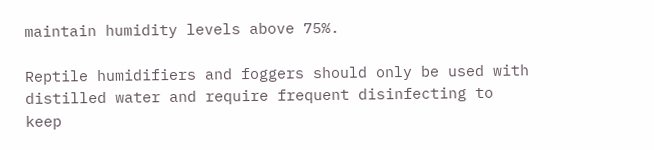maintain humidity levels above 75%.

Reptile humidifiers and foggers should only be used with distilled water and require frequent disinfecting to keep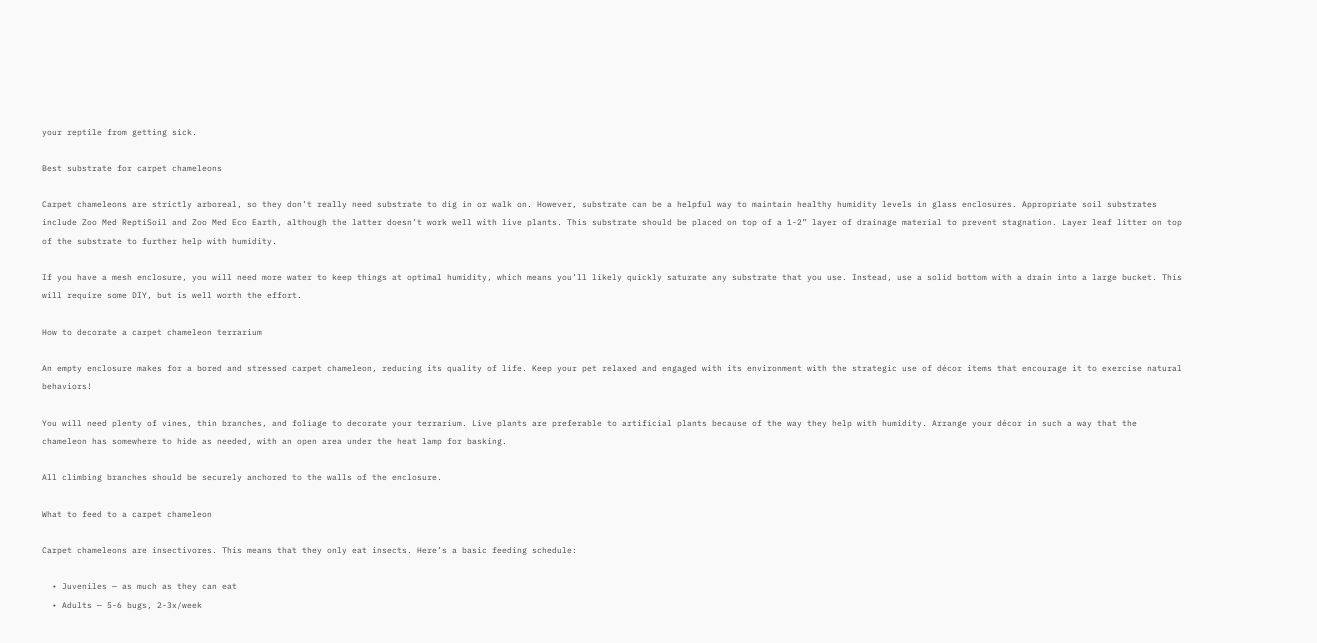your reptile from getting sick.

Best substrate for carpet chameleons

Carpet chameleons are strictly arboreal, so they don’t really need substrate to dig in or walk on. However, substrate can be a helpful way to maintain healthy humidity levels in glass enclosures. Appropriate soil substrates include Zoo Med ReptiSoil and Zoo Med Eco Earth, although the latter doesn’t work well with live plants. This substrate should be placed on top of a 1-2” layer of drainage material to prevent stagnation. Layer leaf litter on top of the substrate to further help with humidity.

If you have a mesh enclosure, you will need more water to keep things at optimal humidity, which means you’ll likely quickly saturate any substrate that you use. Instead, use a solid bottom with a drain into a large bucket. This will require some DIY, but is well worth the effort.

How to decorate a carpet chameleon terrarium

An empty enclosure makes for a bored and stressed carpet chameleon, reducing its quality of life. Keep your pet relaxed and engaged with its environment with the strategic use of décor items that encourage it to exercise natural behaviors!

You will need plenty of vines, thin branches, and foliage to decorate your terrarium. Live plants are preferable to artificial plants because of the way they help with humidity. Arrange your décor in such a way that the chameleon has somewhere to hide as needed, with an open area under the heat lamp for basking.

All climbing branches should be securely anchored to the walls of the enclosure.

What to feed to a carpet chameleon

Carpet chameleons are insectivores. This means that they only eat insects. Here’s a basic feeding schedule:

  • Juveniles — as much as they can eat
  • Adults — 5-6 bugs, 2-3x/week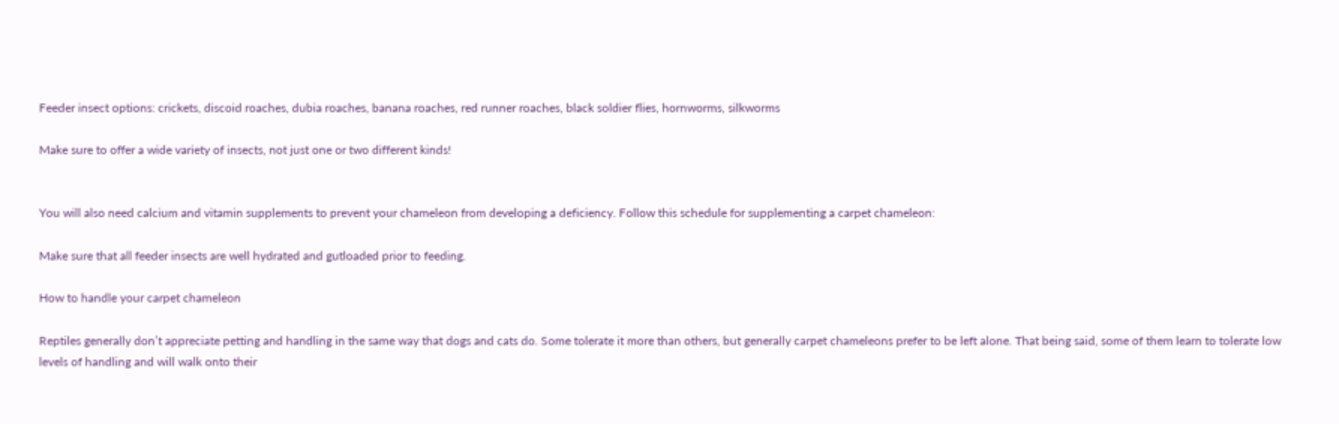Feeder insect options: crickets, discoid roaches, dubia roaches, banana roaches, red runner roaches, black soldier flies, hornworms, silkworms

Make sure to offer a wide variety of insects, not just one or two different kinds!


You will also need calcium and vitamin supplements to prevent your chameleon from developing a deficiency. Follow this schedule for supplementing a carpet chameleon:

Make sure that all feeder insects are well hydrated and gutloaded prior to feeding.

How to handle your carpet chameleon

Reptiles generally don’t appreciate petting and handling in the same way that dogs and cats do. Some tolerate it more than others, but generally carpet chameleons prefer to be left alone. That being said, some of them learn to tolerate low levels of handling and will walk onto their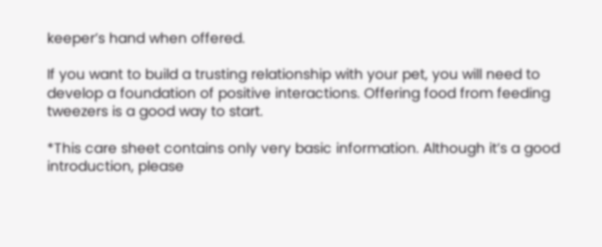keeper’s hand when offered.

If you want to build a trusting relationship with your pet, you will need to develop a foundation of positive interactions. Offering food from feeding tweezers is a good way to start.

*This care sheet contains only very basic information. Although it’s a good introduction, please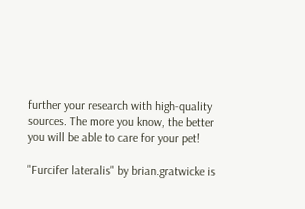further your research with high-quality sources. The more you know, the better you will be able to care for your pet!

"Furcifer lateralis" by brian.gratwicke is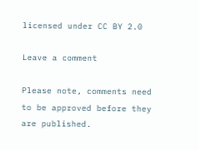licensed under CC BY 2.0

Leave a comment

Please note, comments need to be approved before they are published.